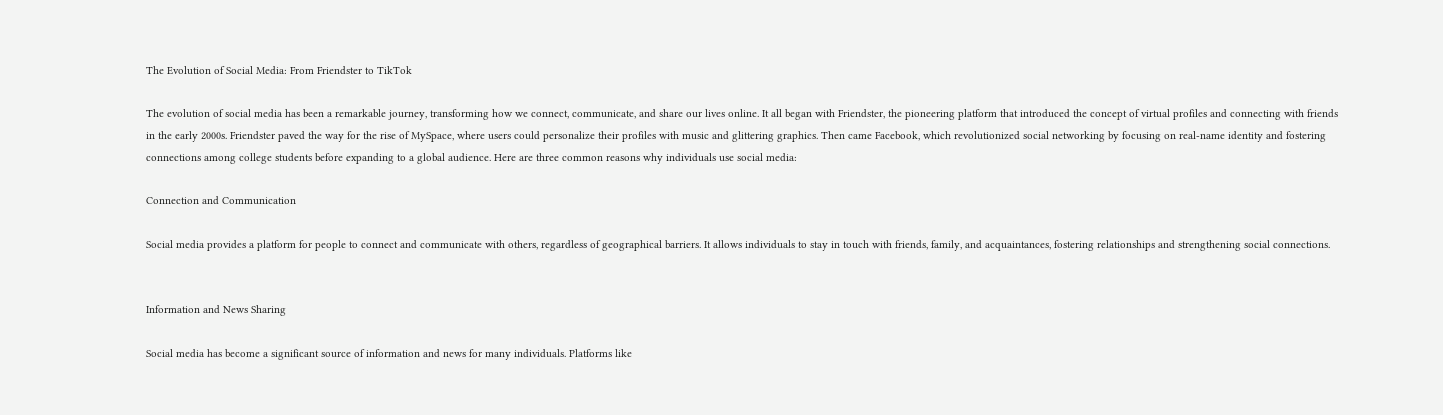The Evolution of Social Media: From Friendster to TikTok

The evolution of social media has been a remarkable journey, transforming how we connect, communicate, and share our lives online. It all began with Friendster, the pioneering platform that introduced the concept of virtual profiles and connecting with friends in the early 2000s. Friendster paved the way for the rise of MySpace, where users could personalize their profiles with music and glittering graphics. Then came Facebook, which revolutionized social networking by focusing on real-name identity and fostering connections among college students before expanding to a global audience. Here are three common reasons why individuals use social media:

Connection and Communication

Social media provides a platform for people to connect and communicate with others, regardless of geographical barriers. It allows individuals to stay in touch with friends, family, and acquaintances, fostering relationships and strengthening social connections.


Information and News Sharing

Social media has become a significant source of information and news for many individuals. Platforms like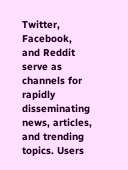Twitter, Facebook, and Reddit serve as channels for rapidly disseminating news, articles, and trending topics. Users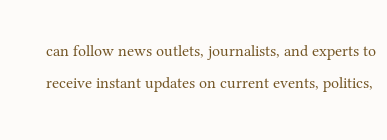can follow news outlets, journalists, and experts to receive instant updates on current events, politics,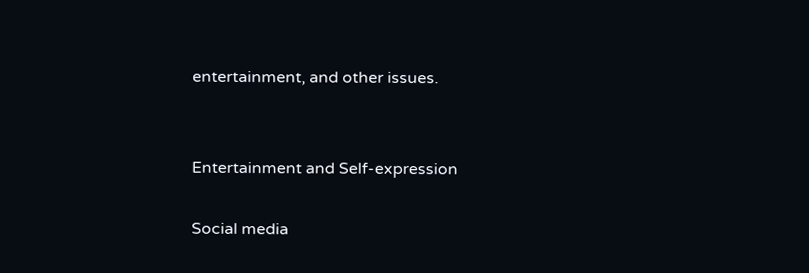entertainment, and other issues.


Entertainment and Self-expression

Social media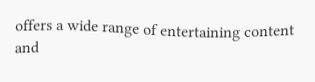offers a wide range of entertaining content and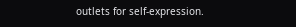outlets for self-expression.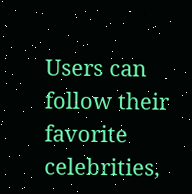Users can follow their favorite celebrities,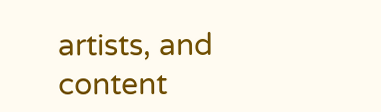artists, and content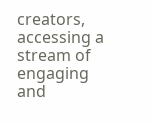creators, accessing a stream of engaging and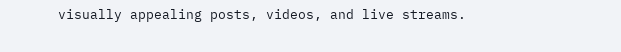visually appealing posts, videos, and live streams.